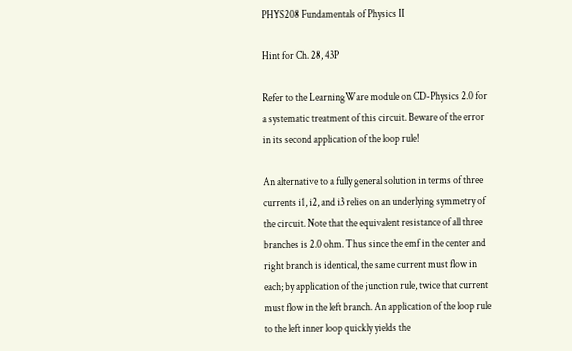PHYS208 Fundamentals of Physics II

Hint for Ch. 28, 43P

Refer to the LearningWare module on CD-Physics 2.0 for a systematic treatment of this circuit. Beware of the error in its second application of the loop rule!

An alternative to a fully general solution in terms of three currents i1, i2, and i3 relies on an underlying symmetry of the circuit. Note that the equivalent resistance of all three branches is 2.0 ohm. Thus since the emf in the center and right branch is identical, the same current must flow in each; by application of the junction rule, twice that current must flow in the left branch. An application of the loop rule to the left inner loop quickly yields the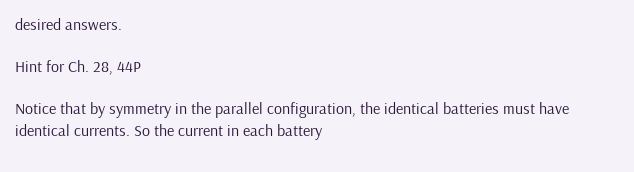desired answers.

Hint for Ch. 28, 44P

Notice that by symmetry in the parallel configuration, the identical batteries must have identical currents. So the current in each battery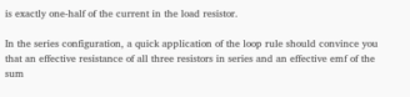is exactly one-half of the current in the load resistor.

In the series configuration, a quick application of the loop rule should convince you that an effective resistance of all three resistors in series and an effective emf of the sum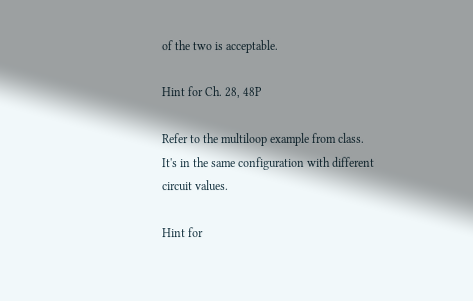of the two is acceptable.

Hint for Ch. 28, 48P

Refer to the multiloop example from class. It's in the same configuration with different circuit values.

Hint for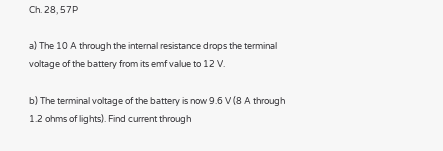Ch. 28, 57P

a) The 10 A through the internal resistance drops the terminal voltage of the battery from its emf value to 12 V.

b) The terminal voltage of the battery is now 9.6 V (8 A through 1.2 ohms of lights). Find current through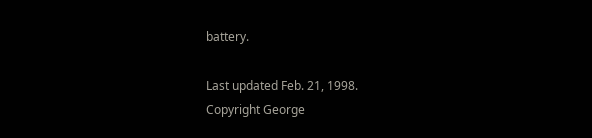battery.

Last updated Feb. 21, 1998.
Copyright George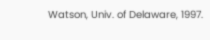Watson, Univ. of Delaware, 1997.